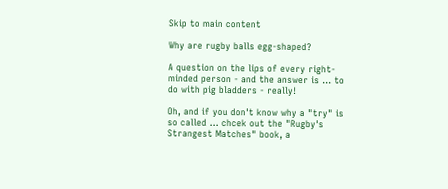Skip to main content

Why are rugby balls egg-shaped?

A question on the lips of every right-minded person - and the answer is ... to do with pig bladders - really!

Oh, and if you don't know why a "try" is so called ... chcek out the "Rugby's Strangest Matches" book, a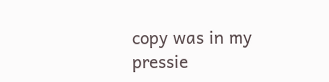copy was in my pressie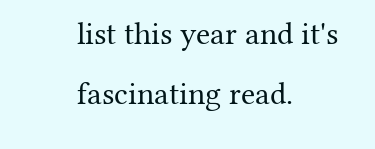list this year and it's fascinating read.